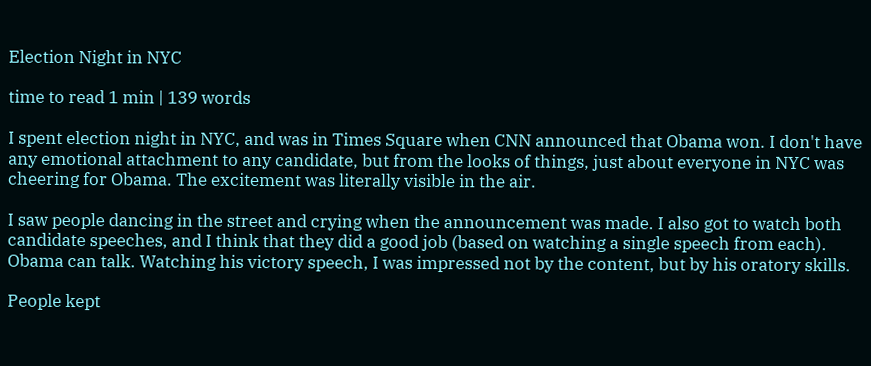Election Night in NYC

time to read 1 min | 139 words

I spent election night in NYC, and was in Times Square when CNN announced that Obama won. I don't have any emotional attachment to any candidate, but from the looks of things, just about everyone in NYC was cheering for Obama. The excitement was literally visible in the air.

I saw people dancing in the street and crying when the announcement was made. I also got to watch both candidate speeches, and I think that they did a good job (based on watching a single speech from each). Obama can talk. Watching his victory speech, I was impressed not by the content, but by his oratory skills.

People kept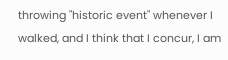throwing "historic event" whenever I walked, and I think that I concur, I am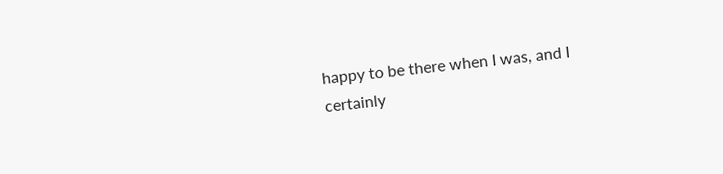happy to be there when I was, and I certainly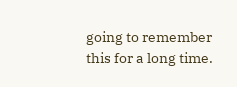going to remember this for a long time.